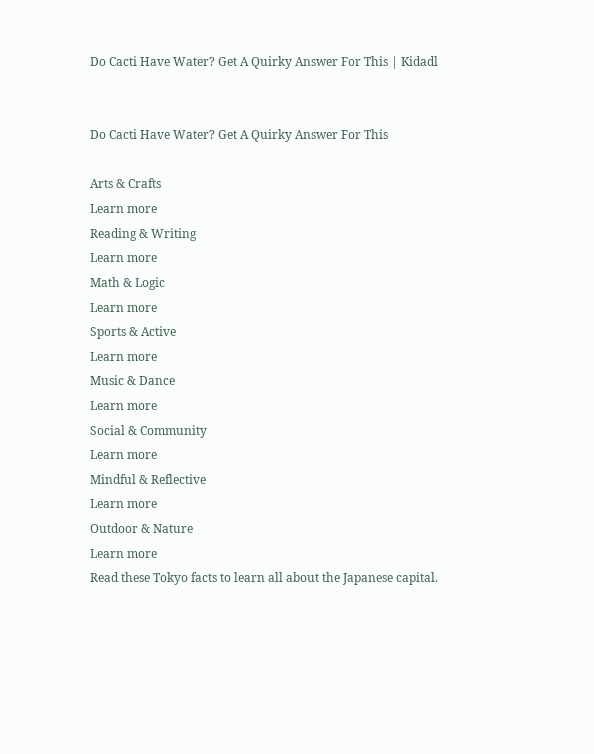Do Cacti Have Water? Get A Quirky Answer For This | Kidadl


Do Cacti Have Water? Get A Quirky Answer For This

Arts & Crafts
Learn more
Reading & Writing
Learn more
Math & Logic
Learn more
Sports & Active
Learn more
Music & Dance
Learn more
Social & Community
Learn more
Mindful & Reflective
Learn more
Outdoor & Nature
Learn more
Read these Tokyo facts to learn all about the Japanese capital.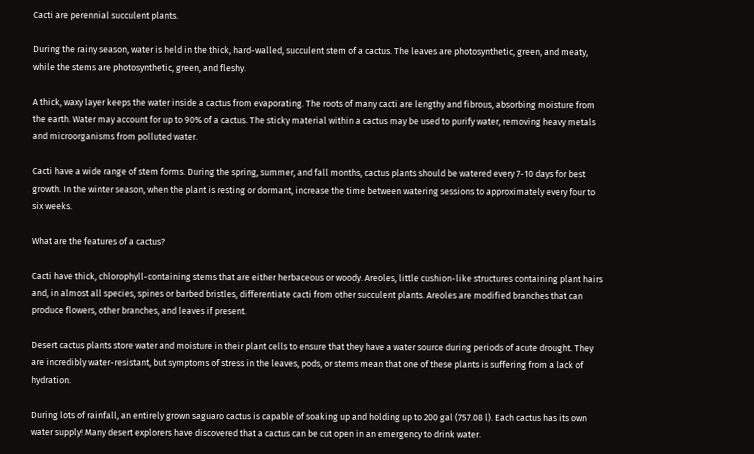Cacti are perennial succulent plants.

During the rainy season, water is held in the thick, hard-walled, succulent stem of a cactus. The leaves are photosynthetic, green, and meaty, while the stems are photosynthetic, green, and fleshy.

A thick, waxy layer keeps the water inside a cactus from evaporating. The roots of many cacti are lengthy and fibrous, absorbing moisture from the earth. Water may account for up to 90% of a cactus. The sticky material within a cactus may be used to purify water, removing heavy metals and microorganisms from polluted water.

Cacti have a wide range of stem forms. During the spring, summer, and fall months, cactus plants should be watered every 7-10 days for best growth. In the winter season, when the plant is resting or dormant, increase the time between watering sessions to approximately every four to six weeks.

What are the features of a cactus?

Cacti have thick, chlorophyll-containing stems that are either herbaceous or woody. Areoles, little cushion-like structures containing plant hairs and, in almost all species, spines or barbed bristles, differentiate cacti from other succulent plants. Areoles are modified branches that can produce flowers, other branches, and leaves if present.

Desert cactus plants store water and moisture in their plant cells to ensure that they have a water source during periods of acute drought. They are incredibly water-resistant, but symptoms of stress in the leaves, pods, or stems mean that one of these plants is suffering from a lack of hydration.

During lots of rainfall, an entirely grown saguaro cactus is capable of soaking up and holding up to 200 gal (757.08 l). Each cactus has its own water supply! Many desert explorers have discovered that a cactus can be cut open in an emergency to drink water.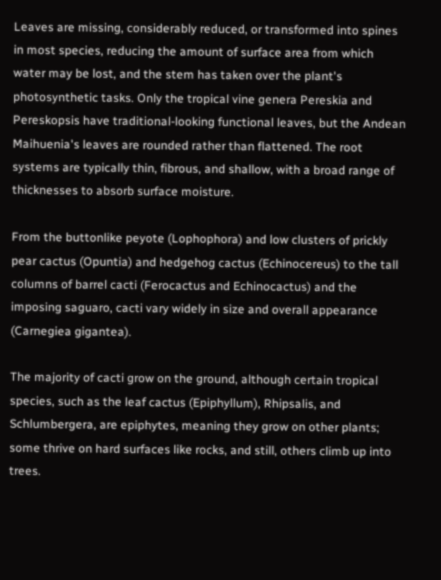Leaves are missing, considerably reduced, or transformed into spines in most species, reducing the amount of surface area from which water may be lost, and the stem has taken over the plant's photosynthetic tasks. Only the tropical vine genera Pereskia and Pereskopsis have traditional-looking functional leaves, but the Andean Maihuenia's leaves are rounded rather than flattened. The root systems are typically thin, fibrous, and shallow, with a broad range of thicknesses to absorb surface moisture.

From the buttonlike peyote (Lophophora) and low clusters of prickly pear cactus (Opuntia) and hedgehog cactus (Echinocereus) to the tall columns of barrel cacti (Ferocactus and Echinocactus) and the imposing saguaro, cacti vary widely in size and overall appearance (Carnegiea gigantea).

The majority of cacti grow on the ground, although certain tropical species, such as the leaf cactus (Epiphyllum), Rhipsalis, and Schlumbergera, are epiphytes, meaning they grow on other plants; some thrive on hard surfaces like rocks, and still, others climb up into trees.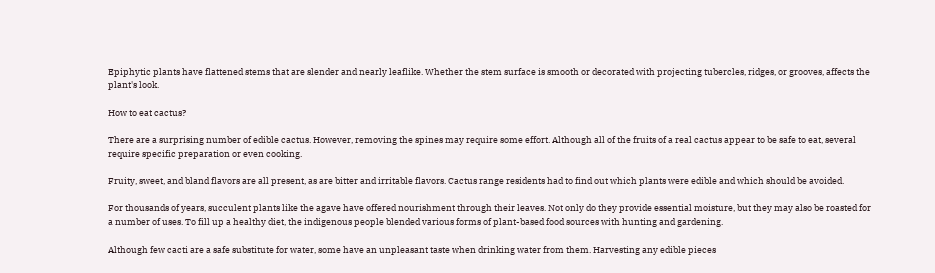Epiphytic plants have flattened stems that are slender and nearly leaflike. Whether the stem surface is smooth or decorated with projecting tubercles, ridges, or grooves, affects the plant's look.

How to eat cactus?

There are a surprising number of edible cactus. However, removing the spines may require some effort. Although all of the fruits of a real cactus appear to be safe to eat, several require specific preparation or even cooking.

Fruity, sweet, and bland flavors are all present, as are bitter and irritable flavors. Cactus range residents had to find out which plants were edible and which should be avoided.

For thousands of years, succulent plants like the agave have offered nourishment through their leaves. Not only do they provide essential moisture, but they may also be roasted for a number of uses. To fill up a healthy diet, the indigenous people blended various forms of plant-based food sources with hunting and gardening.

Although few cacti are a safe substitute for water, some have an unpleasant taste when drinking water from them. Harvesting any edible pieces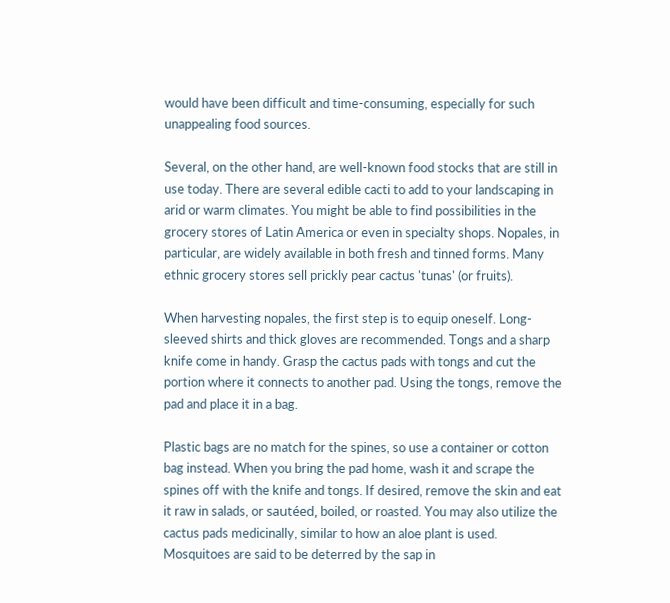would have been difficult and time-consuming, especially for such unappealing food sources.

Several, on the other hand, are well-known food stocks that are still in use today. There are several edible cacti to add to your landscaping in arid or warm climates. You might be able to find possibilities in the grocery stores of Latin America or even in specialty shops. Nopales, in particular, are widely available in both fresh and tinned forms. Many ethnic grocery stores sell prickly pear cactus 'tunas' (or fruits).

When harvesting nopales, the first step is to equip oneself. Long-sleeved shirts and thick gloves are recommended. Tongs and a sharp knife come in handy. Grasp the cactus pads with tongs and cut the portion where it connects to another pad. Using the tongs, remove the pad and place it in a bag.

Plastic bags are no match for the spines, so use a container or cotton bag instead. When you bring the pad home, wash it and scrape the spines off with the knife and tongs. If desired, remove the skin and eat it raw in salads, or sautéed, boiled, or roasted. You may also utilize the cactus pads medicinally, similar to how an aloe plant is used. Mosquitoes are said to be deterred by the sap in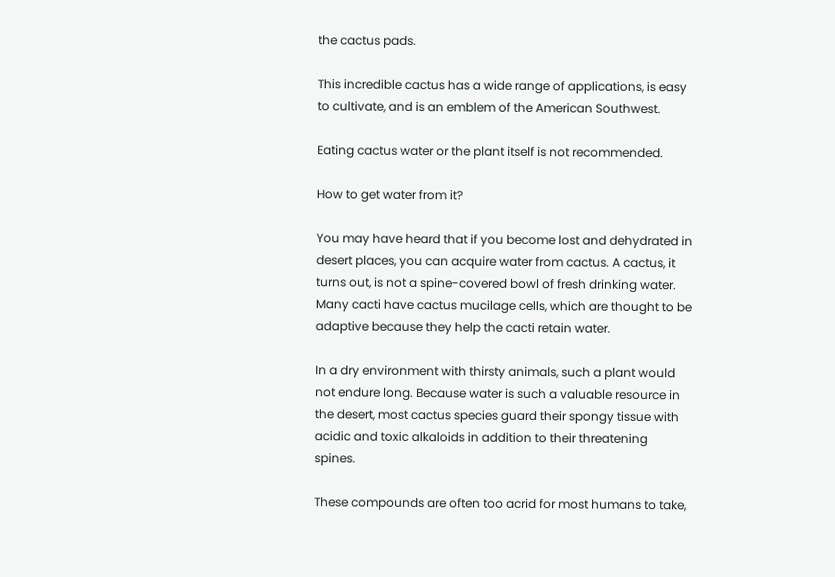the cactus pads.

This incredible cactus has a wide range of applications, is easy to cultivate, and is an emblem of the American Southwest.

Eating cactus water or the plant itself is not recommended.

How to get water from it?

You may have heard that if you become lost and dehydrated in desert places, you can acquire water from cactus. A cactus, it turns out, is not a spine-covered bowl of fresh drinking water. Many cacti have cactus mucilage cells, which are thought to be adaptive because they help the cacti retain water.

In a dry environment with thirsty animals, such a plant would not endure long. Because water is such a valuable resource in the desert, most cactus species guard their spongy tissue with acidic and toxic alkaloids in addition to their threatening spines.

These compounds are often too acrid for most humans to take,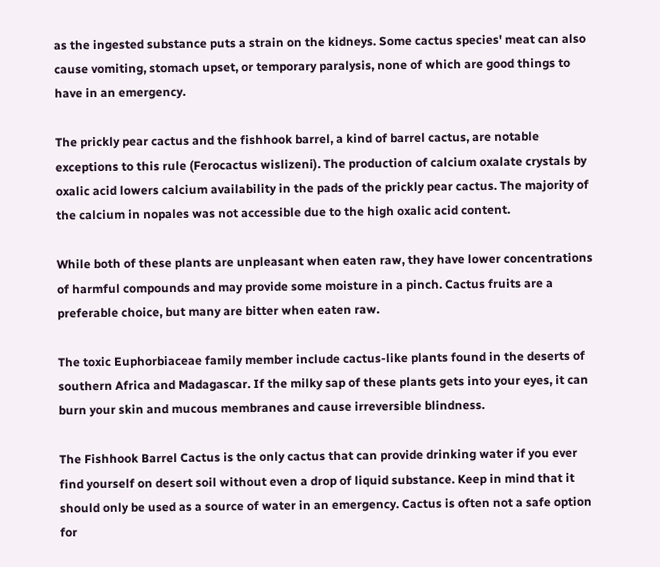as the ingested substance puts a strain on the kidneys. Some cactus species' meat can also cause vomiting, stomach upset, or temporary paralysis, none of which are good things to have in an emergency.

The prickly pear cactus and the fishhook barrel, a kind of barrel cactus, are notable exceptions to this rule (Ferocactus wislizeni). The production of calcium oxalate crystals by oxalic acid lowers calcium availability in the pads of the prickly pear cactus. The majority of the calcium in nopales was not accessible due to the high oxalic acid content.

While both of these plants are unpleasant when eaten raw, they have lower concentrations of harmful compounds and may provide some moisture in a pinch. Cactus fruits are a preferable choice, but many are bitter when eaten raw.

The toxic Euphorbiaceae family member include cactus-like plants found in the deserts of southern Africa and Madagascar. If the milky sap of these plants gets into your eyes, it can burn your skin and mucous membranes and cause irreversible blindness.

The Fishhook Barrel Cactus is the only cactus that can provide drinking water if you ever find yourself on desert soil without even a drop of liquid substance. Keep in mind that it should only be used as a source of water in an emergency. Cactus is often not a safe option for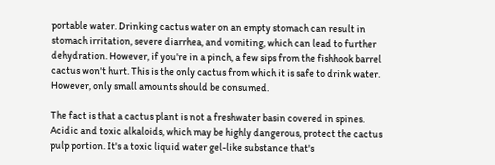portable water. Drinking cactus water on an empty stomach can result in stomach irritation, severe diarrhea, and vomiting, which can lead to further dehydration. However, if you're in a pinch, a few sips from the fishhook barrel cactus won't hurt. This is the only cactus from which it is safe to drink water. However, only small amounts should be consumed.

The fact is that a cactus plant is not a freshwater basin covered in spines. Acidic and toxic alkaloids, which may be highly dangerous, protect the cactus pulp portion. It's a toxic liquid water gel-like substance that's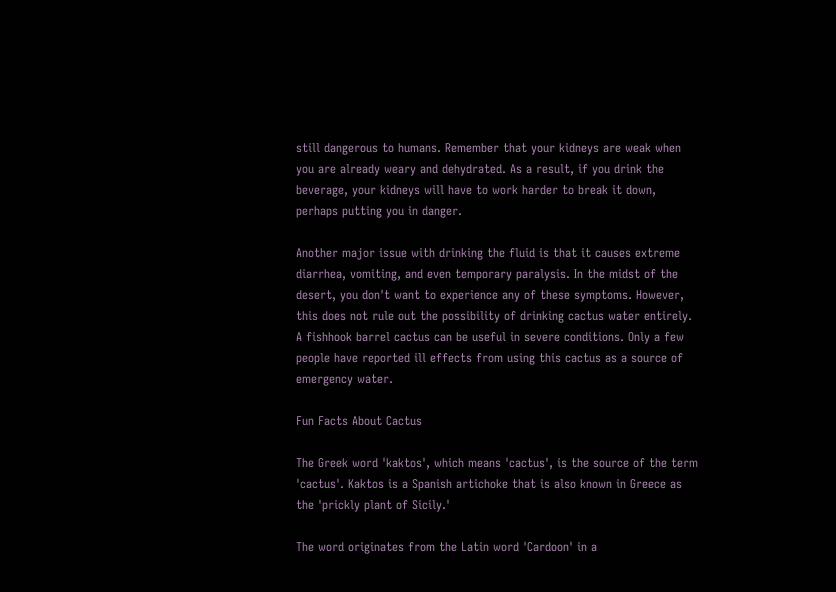still dangerous to humans. Remember that your kidneys are weak when you are already weary and dehydrated. As a result, if you drink the beverage, your kidneys will have to work harder to break it down, perhaps putting you in danger.

Another major issue with drinking the fluid is that it causes extreme diarrhea, vomiting, and even temporary paralysis. In the midst of the desert, you don't want to experience any of these symptoms. However, this does not rule out the possibility of drinking cactus water entirely. A fishhook barrel cactus can be useful in severe conditions. Only a few people have reported ill effects from using this cactus as a source of emergency water.

Fun Facts About Cactus

The Greek word 'kaktos', which means 'cactus', is the source of the term 'cactus'. Kaktos is a Spanish artichoke that is also known in Greece as the 'prickly plant of Sicily.'

The word originates from the Latin word 'Cardoon' in a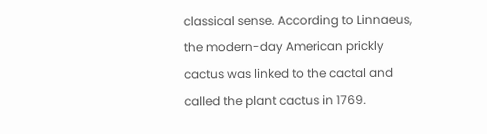classical sense. According to Linnaeus, the modern-day American prickly cactus was linked to the cactal and called the plant cactus in 1769.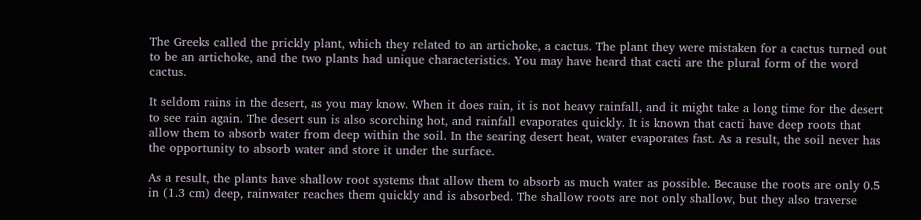The Greeks called the prickly plant, which they related to an artichoke, a cactus. The plant they were mistaken for a cactus turned out to be an artichoke, and the two plants had unique characteristics. You may have heard that cacti are the plural form of the word cactus.

It seldom rains in the desert, as you may know. When it does rain, it is not heavy rainfall, and it might take a long time for the desert to see rain again. The desert sun is also scorching hot, and rainfall evaporates quickly. It is known that cacti have deep roots that allow them to absorb water from deep within the soil. In the searing desert heat, water evaporates fast. As a result, the soil never has the opportunity to absorb water and store it under the surface.

As a result, the plants have shallow root systems that allow them to absorb as much water as possible. Because the roots are only 0.5 in (1.3 cm) deep, rainwater reaches them quickly and is absorbed. The shallow roots are not only shallow, but they also traverse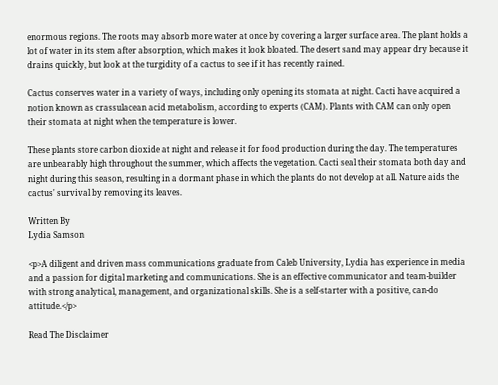enormous regions. The roots may absorb more water at once by covering a larger surface area. The plant holds a lot of water in its stem after absorption, which makes it look bloated. The desert sand may appear dry because it drains quickly, but look at the turgidity of a cactus to see if it has recently rained.

Cactus conserves water in a variety of ways, including only opening its stomata at night. Cacti have acquired a notion known as crassulacean acid metabolism, according to experts (CAM). Plants with CAM can only open their stomata at night when the temperature is lower.

These plants store carbon dioxide at night and release it for food production during the day. The temperatures are unbearably high throughout the summer, which affects the vegetation. Cacti seal their stomata both day and night during this season, resulting in a dormant phase in which the plants do not develop at all. Nature aids the cactus' survival by removing its leaves.

Written By
Lydia Samson

<p>A diligent and driven mass communications graduate from Caleb University, Lydia has experience in media and a passion for digital marketing and communications. She is an effective communicator and team-builder with strong analytical, management, and organizational skills. She is a self-starter with a positive, can-do attitude.</p>

Read The Disclaimer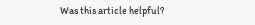Was this article helpful?